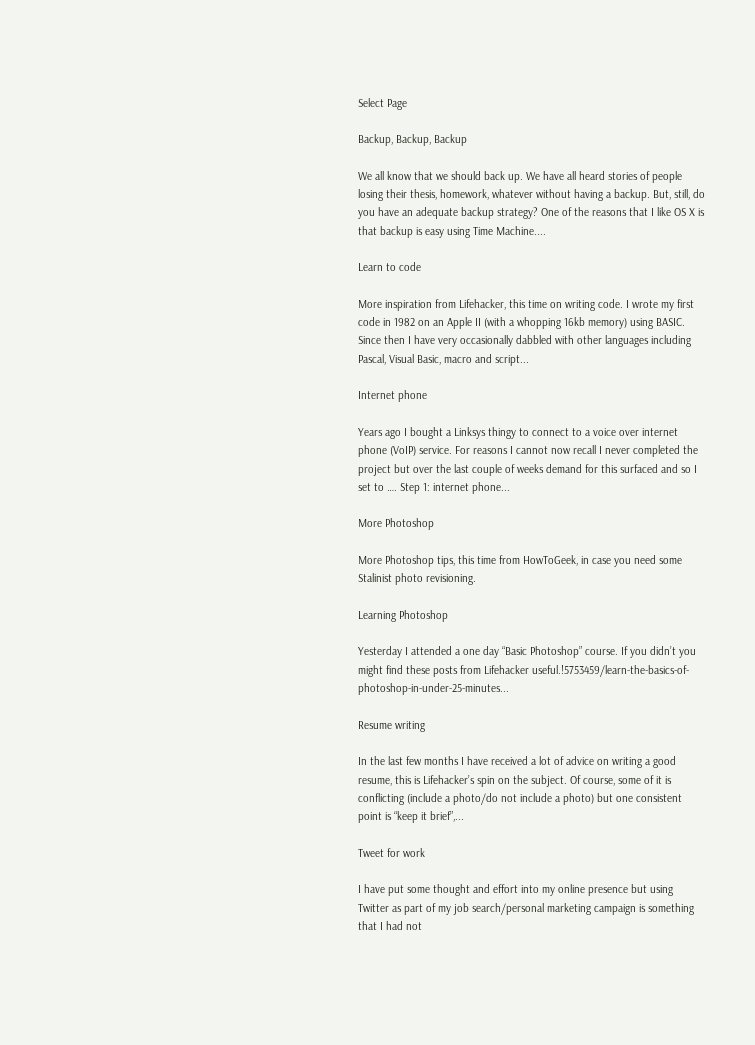Select Page

Backup, Backup, Backup

We all know that we should back up. We have all heard stories of people losing their thesis, homework, whatever without having a backup. But, still, do you have an adequate backup strategy? One of the reasons that I like OS X is that backup is easy using Time Machine....

Learn to code

More inspiration from Lifehacker, this time on writing code. I wrote my first code in 1982 on an Apple II (with a whopping 16kb memory) using BASIC. Since then I have very occasionally dabbled with other languages including Pascal, Visual Basic, macro and script...

Internet phone

Years ago I bought a Linksys thingy to connect to a voice over internet phone (VoIP) service. For reasons I cannot now recall I never completed the project but over the last couple of weeks demand for this surfaced and so I set to …. Step 1: internet phone...

More Photoshop

More Photoshop tips, this time from HowToGeek, in case you need some Stalinist photo revisioning.

Learning Photoshop

Yesterday I attended a one day “Basic Photoshop” course. If you didn’t you might find these posts from Lifehacker useful.!5753459/learn-the-basics-of-photoshop-in-under-25-minutes...

Resume writing

In the last few months I have received a lot of advice on writing a good resume, this is Lifehacker’s spin on the subject. Of course, some of it is conflicting (include a photo/do not include a photo) but one consistent point is “keep it brief”,...

Tweet for work

I have put some thought and effort into my online presence but using Twitter as part of my job search/personal marketing campaign is something that I had not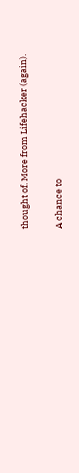thought of. More from Lifehacker (again).

A chance to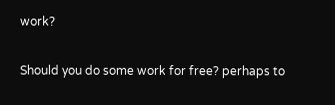work?

Should you do some work for free? perhaps to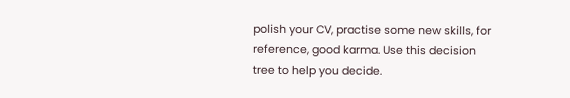polish your CV, practise some new skills, for reference, good karma. Use this decision tree to help you decide.